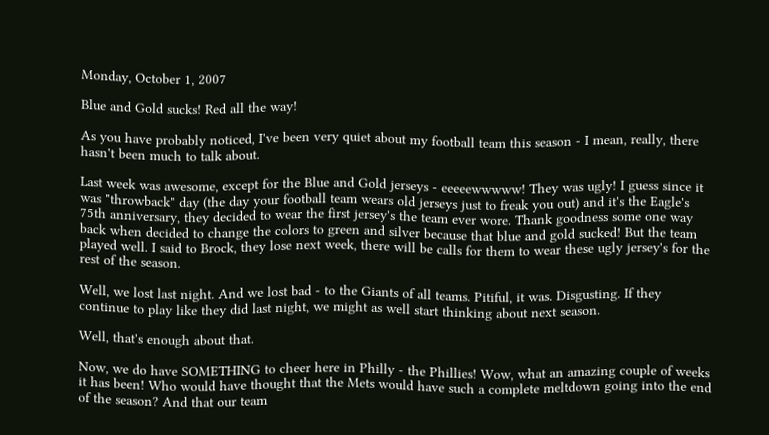Monday, October 1, 2007

Blue and Gold sucks! Red all the way!

As you have probably noticed, I've been very quiet about my football team this season - I mean, really, there hasn't been much to talk about.

Last week was awesome, except for the Blue and Gold jerseys - eeeeewwwww! They was ugly! I guess since it was "throwback" day (the day your football team wears old jerseys just to freak you out) and it's the Eagle's 75th anniversary, they decided to wear the first jersey's the team ever wore. Thank goodness some one way back when decided to change the colors to green and silver because that blue and gold sucked! But the team played well. I said to Brock, they lose next week, there will be calls for them to wear these ugly jersey's for the rest of the season.

Well, we lost last night. And we lost bad - to the Giants of all teams. Pitiful, it was. Disgusting. If they continue to play like they did last night, we might as well start thinking about next season.

Well, that's enough about that.

Now, we do have SOMETHING to cheer here in Philly - the Phillies! Wow, what an amazing couple of weeks it has been! Who would have thought that the Mets would have such a complete meltdown going into the end of the season? And that our team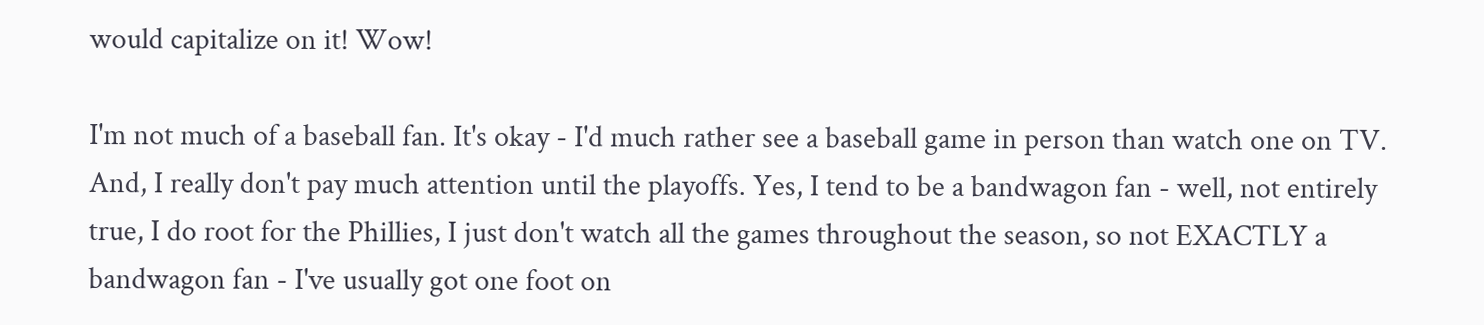would capitalize on it! Wow!

I'm not much of a baseball fan. It's okay - I'd much rather see a baseball game in person than watch one on TV. And, I really don't pay much attention until the playoffs. Yes, I tend to be a bandwagon fan - well, not entirely true, I do root for the Phillies, I just don't watch all the games throughout the season, so not EXACTLY a bandwagon fan - I've usually got one foot on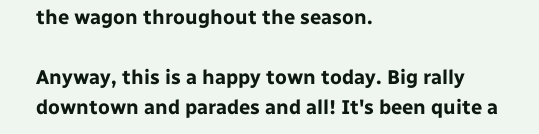the wagon throughout the season.

Anyway, this is a happy town today. Big rally downtown and parades and all! It's been quite a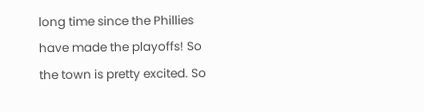long time since the Phillies have made the playoffs! So the town is pretty excited. So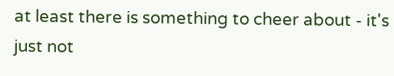at least there is something to cheer about - it's just not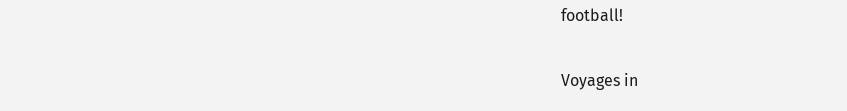football!

Voyages in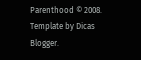Parenthood © 2008. Template by Dicas Blogger.